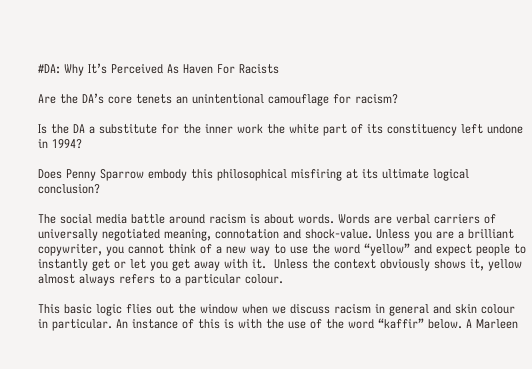#DA: Why It’s Perceived As Haven For Racists

Are the DA’s core tenets an unintentional camouflage for racism?

Is the DA a substitute for the inner work the white part of its constituency left undone in 1994?

Does Penny Sparrow embody this philosophical misfiring at its ultimate logical conclusion?

The social media battle around racism is about words. Words are verbal carriers of universally negotiated meaning, connotation and shock-value. Unless you are a brilliant copywriter, you cannot think of a new way to use the word “yellow” and expect people to instantly get or let you get away with it.  Unless the context obviously shows it, yellow almost always refers to a particular colour.

This basic logic flies out the window when we discuss racism in general and skin colour in particular. An instance of this is with the use of the word “kaffir” below. A Marleen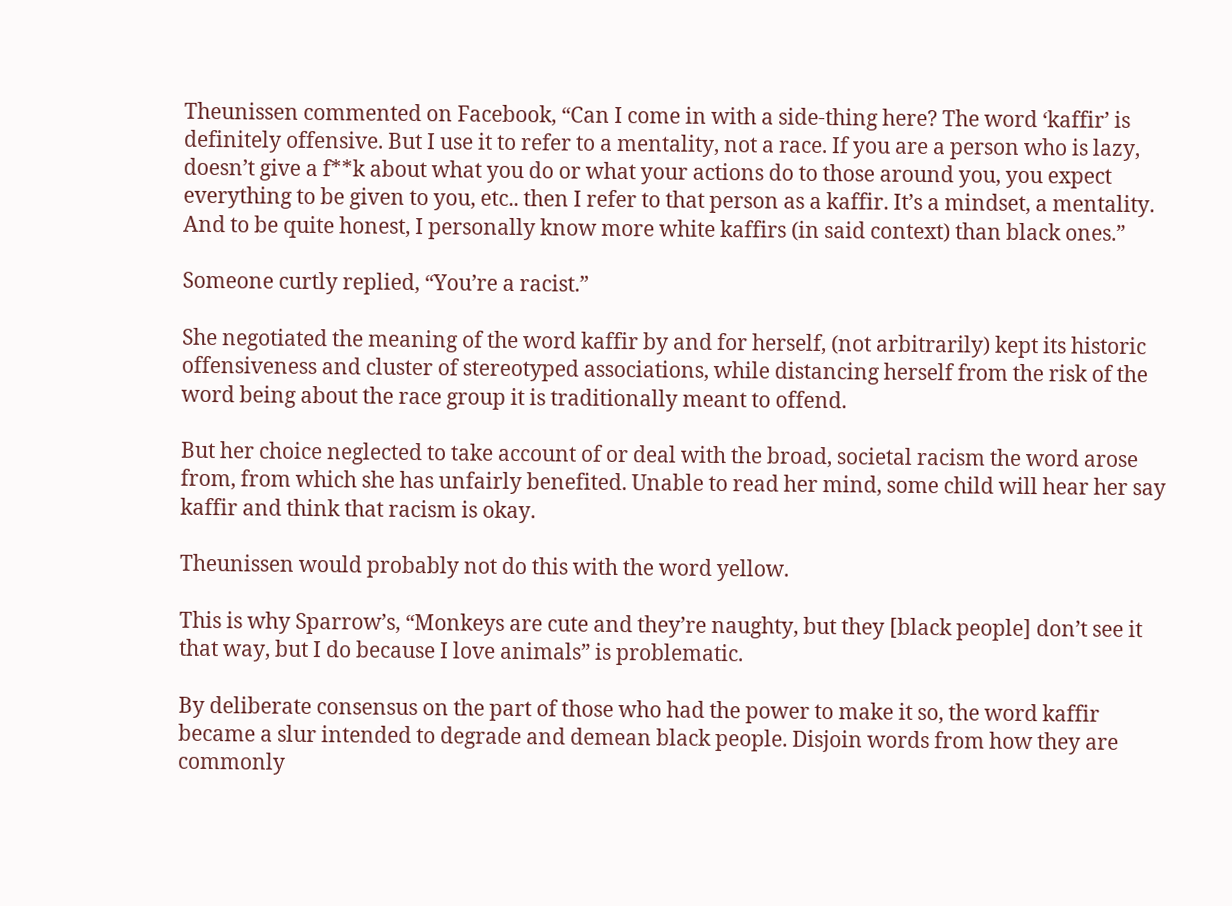Theunissen commented on Facebook, “Can I come in with a side-thing here? The word ‘kaffir’ is definitely offensive. But I use it to refer to a mentality, not a race. If you are a person who is lazy, doesn’t give a f**k about what you do or what your actions do to those around you, you expect everything to be given to you, etc.. then I refer to that person as a kaffir. It’s a mindset, a mentality. And to be quite honest, I personally know more white kaffirs (in said context) than black ones.”

Someone curtly replied, “You’re a racist.”

She negotiated the meaning of the word kaffir by and for herself, (not arbitrarily) kept its historic offensiveness and cluster of stereotyped associations, while distancing herself from the risk of the word being about the race group it is traditionally meant to offend.

But her choice neglected to take account of or deal with the broad, societal racism the word arose from, from which she has unfairly benefited. Unable to read her mind, some child will hear her say kaffir and think that racism is okay.

Theunissen would probably not do this with the word yellow.

This is why Sparrow’s, “Monkeys are cute and they’re naughty, but they [black people] don’t see it that way, but I do because I love animals” is problematic.

By deliberate consensus on the part of those who had the power to make it so, the word kaffir became a slur intended to degrade and demean black people. Disjoin words from how they are commonly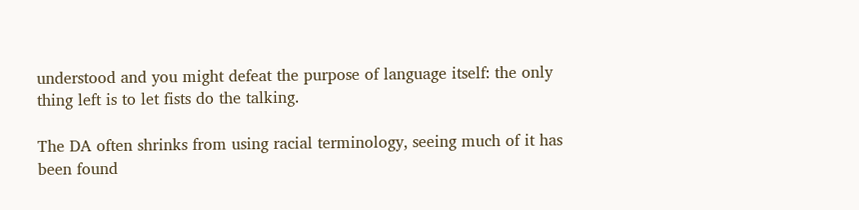understood and you might defeat the purpose of language itself: the only thing left is to let fists do the talking.

The DA often shrinks from using racial terminology, seeing much of it has been found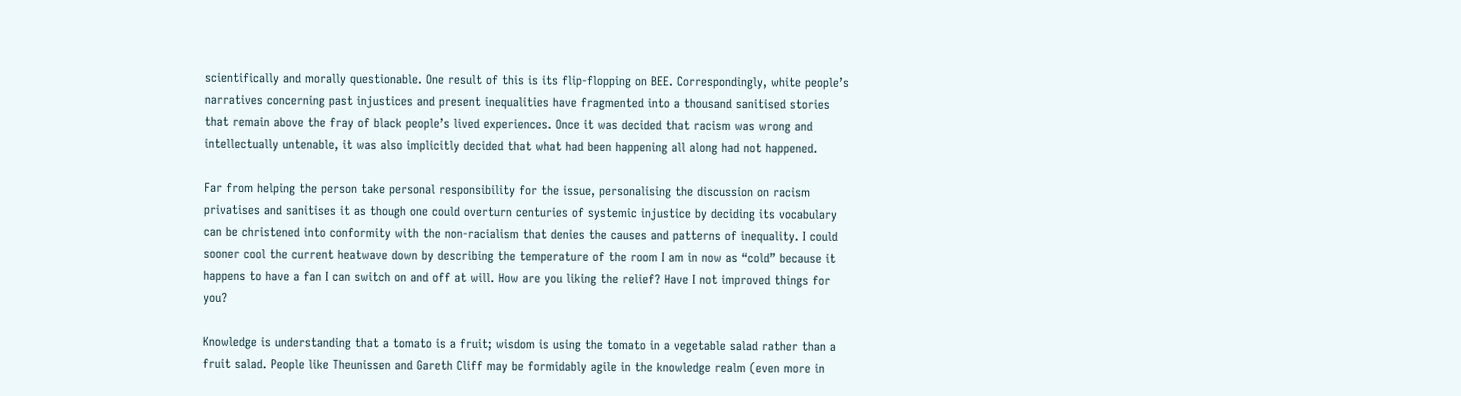scientifically and morally questionable. One result of this is its flip-flopping on BEE. Correspondingly, white people’s narratives concerning past injustices and present inequalities have fragmented into a thousand sanitised stories that remain above the fray of black people’s lived experiences. Once it was decided that racism was wrong and intellectually untenable, it was also implicitly decided that what had been happening all along had not happened.

Far from helping the person take personal responsibility for the issue, personalising the discussion on racism privatises and sanitises it as though one could overturn centuries of systemic injustice by deciding its vocabulary can be christened into conformity with the non-racialism that denies the causes and patterns of inequality. I could sooner cool the current heatwave down by describing the temperature of the room I am in now as “cold” because it happens to have a fan I can switch on and off at will. How are you liking the relief? Have I not improved things for you?

Knowledge is understanding that a tomato is a fruit; wisdom is using the tomato in a vegetable salad rather than a fruit salad. People like Theunissen and Gareth Cliff may be formidably agile in the knowledge realm (even more in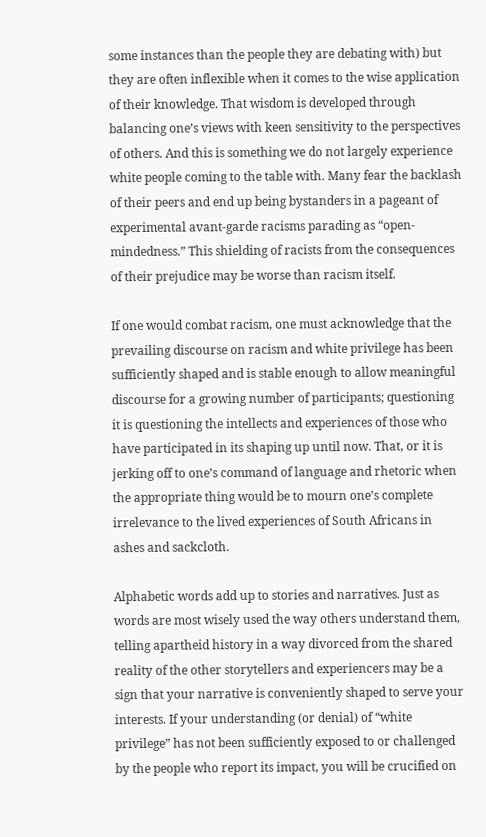some instances than the people they are debating with) but they are often inflexible when it comes to the wise application of their knowledge. That wisdom is developed through balancing one’s views with keen sensitivity to the perspectives of others. And this is something we do not largely experience white people coming to the table with. Many fear the backlash of their peers and end up being bystanders in a pageant of experimental avant-garde racisms parading as “open-mindedness.” This shielding of racists from the consequences of their prejudice may be worse than racism itself.

If one would combat racism, one must acknowledge that the prevailing discourse on racism and white privilege has been sufficiently shaped and is stable enough to allow meaningful discourse for a growing number of participants; questioning it is questioning the intellects and experiences of those who have participated in its shaping up until now. That, or it is jerking off to one’s command of language and rhetoric when the appropriate thing would be to mourn one’s complete irrelevance to the lived experiences of South Africans in ashes and sackcloth.

Alphabetic words add up to stories and narratives. Just as words are most wisely used the way others understand them, telling apartheid history in a way divorced from the shared reality of the other storytellers and experiencers may be a sign that your narrative is conveniently shaped to serve your interests. If your understanding (or denial) of “white privilege” has not been sufficiently exposed to or challenged by the people who report its impact, you will be crucified on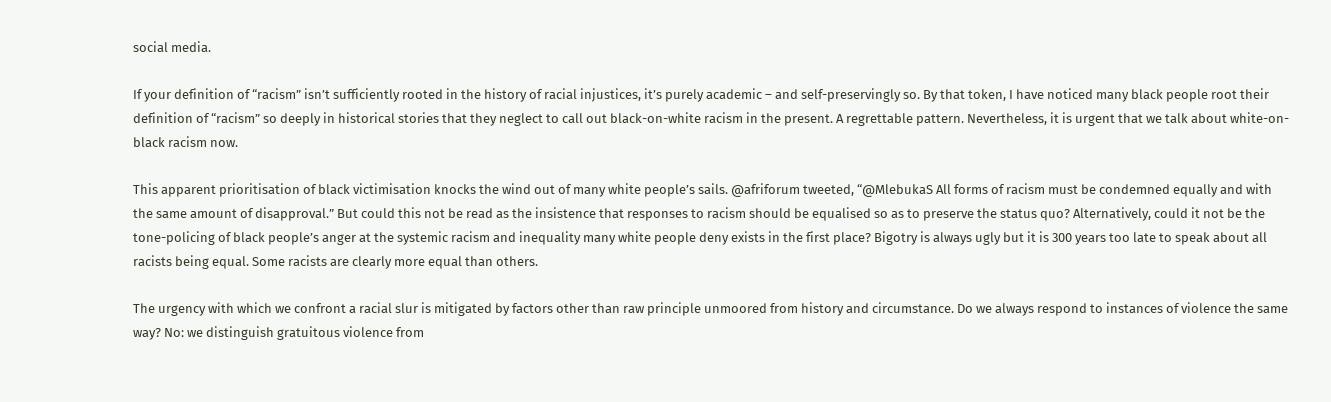social media.

If your definition of “racism” isn’t sufficiently rooted in the history of racial injustices, it’s purely academic – and self-preservingly so. By that token, I have noticed many black people root their definition of “racism” so deeply in historical stories that they neglect to call out black-on-white racism in the present. A regrettable pattern. Nevertheless, it is urgent that we talk about white-on-black racism now.

This apparent prioritisation of black victimisation knocks the wind out of many white people’s sails. @afriforum tweeted, “@MlebukaS All forms of racism must be condemned equally and with the same amount of disapproval.” But could this not be read as the insistence that responses to racism should be equalised so as to preserve the status quo? Alternatively, could it not be the tone-policing of black people’s anger at the systemic racism and inequality many white people deny exists in the first place? Bigotry is always ugly but it is 300 years too late to speak about all racists being equal. Some racists are clearly more equal than others.

The urgency with which we confront a racial slur is mitigated by factors other than raw principle unmoored from history and circumstance. Do we always respond to instances of violence the same way? No: we distinguish gratuitous violence from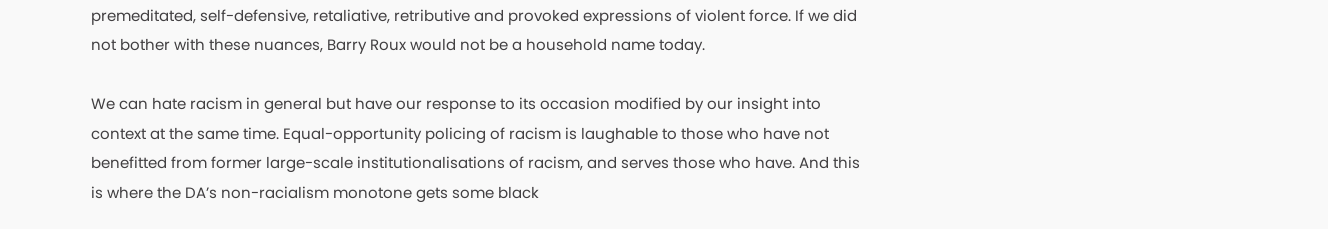premeditated, self-defensive, retaliative, retributive and provoked expressions of violent force. If we did not bother with these nuances, Barry Roux would not be a household name today.

We can hate racism in general but have our response to its occasion modified by our insight into context at the same time. Equal-opportunity policing of racism is laughable to those who have not benefitted from former large-scale institutionalisations of racism, and serves those who have. And this is where the DA’s non-racialism monotone gets some black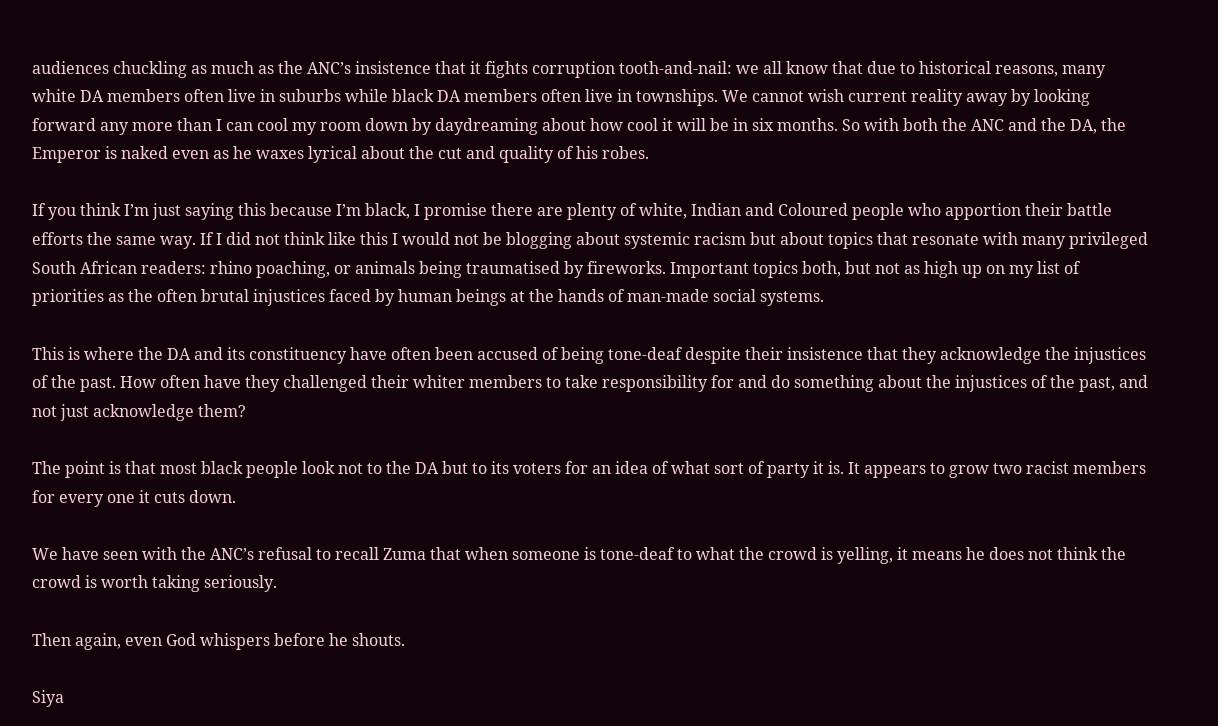audiences chuckling as much as the ANC’s insistence that it fights corruption tooth-and-nail: we all know that due to historical reasons, many white DA members often live in suburbs while black DA members often live in townships. We cannot wish current reality away by looking forward any more than I can cool my room down by daydreaming about how cool it will be in six months. So with both the ANC and the DA, the Emperor is naked even as he waxes lyrical about the cut and quality of his robes.

If you think I’m just saying this because I’m black, I promise there are plenty of white, Indian and Coloured people who apportion their battle efforts the same way. If I did not think like this I would not be blogging about systemic racism but about topics that resonate with many privileged South African readers: rhino poaching, or animals being traumatised by fireworks. Important topics both, but not as high up on my list of priorities as the often brutal injustices faced by human beings at the hands of man-made social systems.

This is where the DA and its constituency have often been accused of being tone-deaf despite their insistence that they acknowledge the injustices of the past. How often have they challenged their whiter members to take responsibility for and do something about the injustices of the past, and not just acknowledge them?

The point is that most black people look not to the DA but to its voters for an idea of what sort of party it is. It appears to grow two racist members for every one it cuts down.

We have seen with the ANC’s refusal to recall Zuma that when someone is tone-deaf to what the crowd is yelling, it means he does not think the crowd is worth taking seriously.

Then again, even God whispers before he shouts.

Siya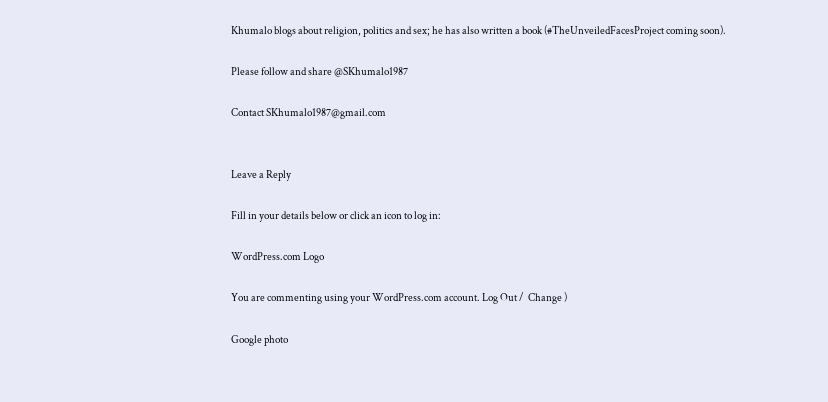Khumalo blogs about religion, politics and sex; he has also written a book (#TheUnveiledFacesProject coming soon).

Please follow and share @SKhumalo1987

Contact SKhumalo1987@gmail.com


Leave a Reply

Fill in your details below or click an icon to log in:

WordPress.com Logo

You are commenting using your WordPress.com account. Log Out /  Change )

Google photo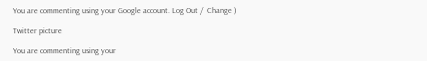You are commenting using your Google account. Log Out /  Change )

Twitter picture

You are commenting using your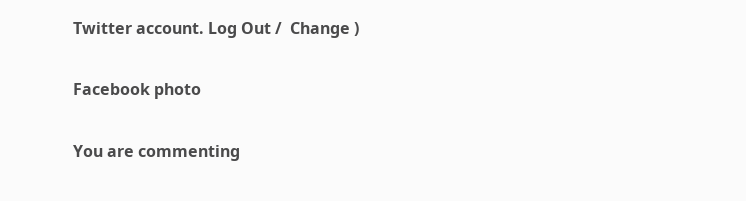Twitter account. Log Out /  Change )

Facebook photo

You are commenting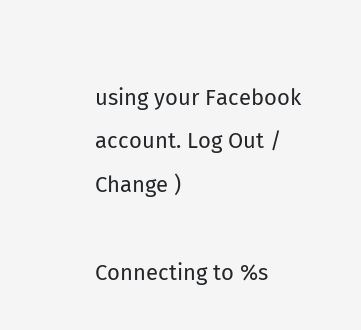using your Facebook account. Log Out /  Change )

Connecting to %s